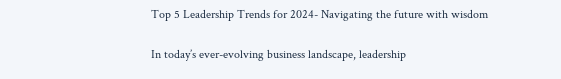Top 5 Leadership Trends for 2024- Navigating the future with wisdom

In today’s ever-evolving business landscape, leadership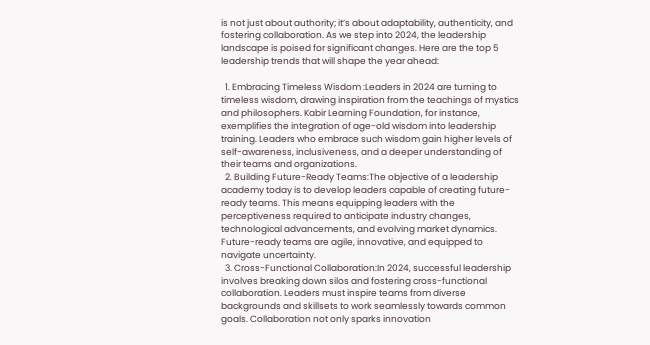is not just about authority; it’s about adaptability, authenticity, and fostering collaboration. As we step into 2024, the leadership landscape is poised for significant changes. Here are the top 5 leadership trends that will shape the year ahead:

  1. Embracing Timeless Wisdom :Leaders in 2024 are turning to timeless wisdom, drawing inspiration from the teachings of mystics and philosophers. Kabir Learning Foundation, for instance, exemplifies the integration of age-old wisdom into leadership training. Leaders who embrace such wisdom gain higher levels of self-awareness, inclusiveness, and a deeper understanding of their teams and organizations.
  2. Building Future-Ready Teams:The objective of a leadership academy today is to develop leaders capable of creating future-ready teams. This means equipping leaders with the perceptiveness required to anticipate industry changes, technological advancements, and evolving market dynamics. Future-ready teams are agile, innovative, and equipped to navigate uncertainty.
  3. Cross-Functional Collaboration:In 2024, successful leadership involves breaking down silos and fostering cross-functional collaboration. Leaders must inspire teams from diverse backgrounds and skillsets to work seamlessly towards common goals. Collaboration not only sparks innovation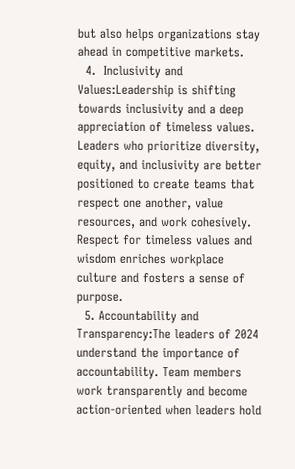but also helps organizations stay ahead in competitive markets.
  4.  Inclusivity and Values:Leadership is shifting towards inclusivity and a deep appreciation of timeless values. Leaders who prioritize diversity, equity, and inclusivity are better positioned to create teams that respect one another, value resources, and work cohesively. Respect for timeless values and wisdom enriches workplace culture and fosters a sense of purpose.
  5. Accountability and Transparency:The leaders of 2024 understand the importance of accountability. Team members work transparently and become action-oriented when leaders hold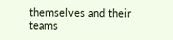themselves and their teams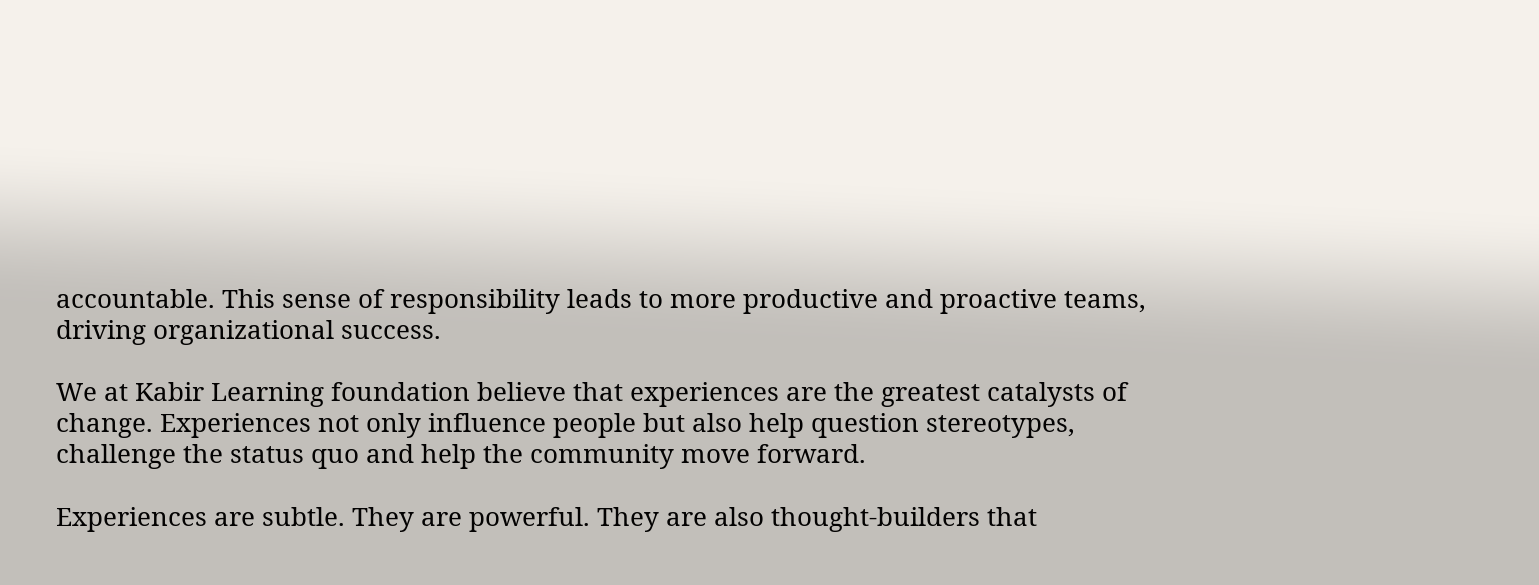accountable. This sense of responsibility leads to more productive and proactive teams, driving organizational success.

We at Kabir Learning foundation believe that experiences are the greatest catalysts of change. Experiences not only influence people but also help question stereotypes, challenge the status quo and help the community move forward.

Experiences are subtle. They are powerful. They are also thought-builders that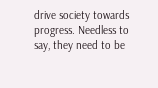drive society towards progress. Needless to say, they need to be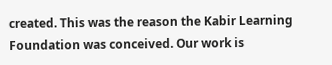created. This was the reason the Kabir Learning Foundation was conceived. Our work is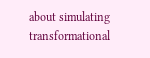about simulating transformational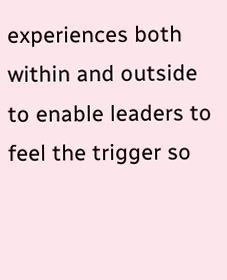experiences both within and outside to enable leaders to feel the trigger so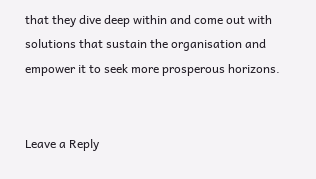that they dive deep within and come out with solutions that sustain the organisation and empower it to seek more prosperous horizons.


Leave a Reply